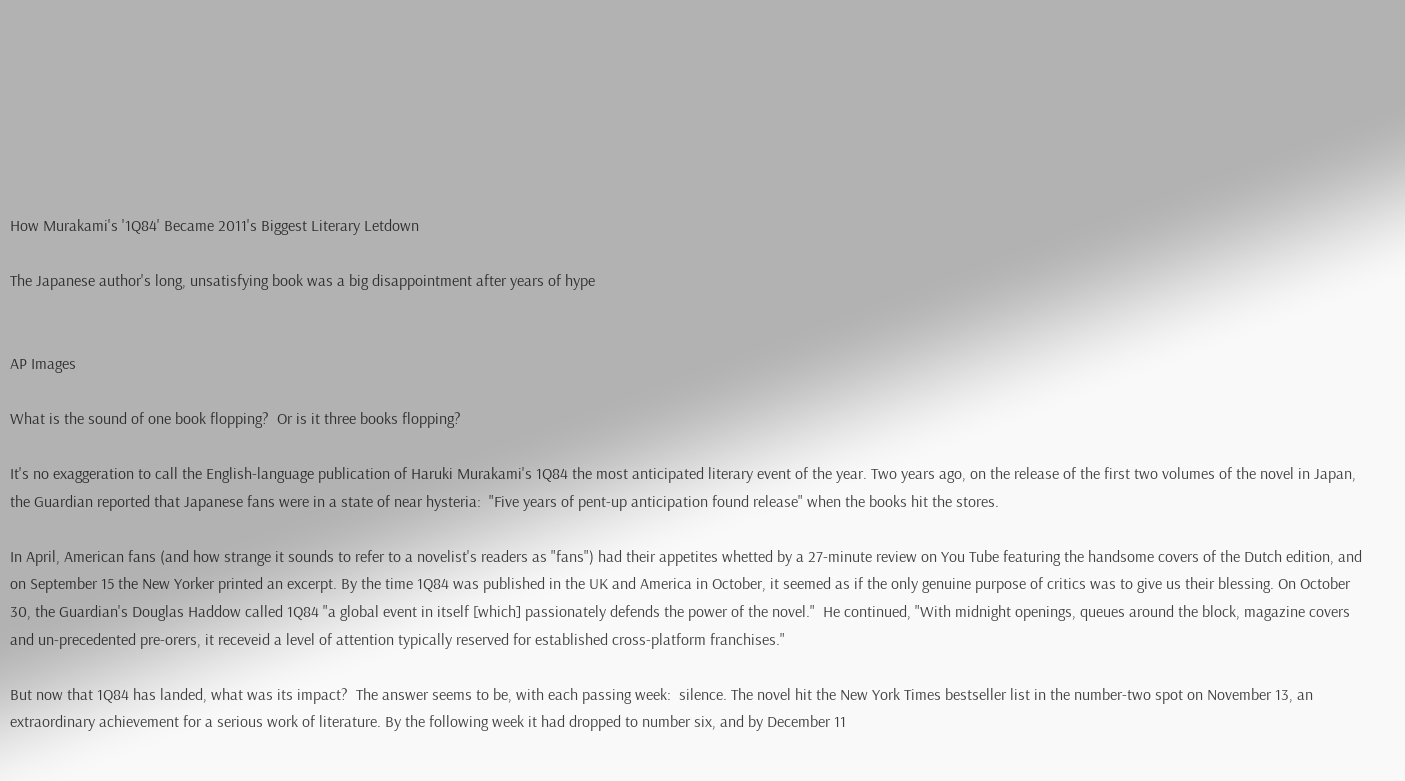How Murakami's '1Q84' Became 2011's Biggest Literary Letdown

The Japanese author's long, unsatisfying book was a big disappointment after years of hype


AP Images

What is the sound of one book flopping?  Or is it three books flopping?

It's no exaggeration to call the English-language publication of Haruki Murakami's 1Q84 the most anticipated literary event of the year. Two years ago, on the release of the first two volumes of the novel in Japan, the Guardian reported that Japanese fans were in a state of near hysteria:  "Five years of pent-up anticipation found release" when the books hit the stores.

In April, American fans (and how strange it sounds to refer to a novelist's readers as "fans") had their appetites whetted by a 27-minute review on You Tube featuring the handsome covers of the Dutch edition, and on September 15 the New Yorker printed an excerpt. By the time 1Q84 was published in the UK and America in October, it seemed as if the only genuine purpose of critics was to give us their blessing. On October 30, the Guardian's Douglas Haddow called 1Q84 "a global event in itself [which] passionately defends the power of the novel."  He continued, "With midnight openings, queues around the block, magazine covers and un-precedented pre-orers, it receveid a level of attention typically reserved for established cross-platform franchises."

But now that 1Q84 has landed, what was its impact?  The answer seems to be, with each passing week:  silence. The novel hit the New York Times bestseller list in the number-two spot on November 13, an extraordinary achievement for a serious work of literature. By the following week it had dropped to number six, and by December 11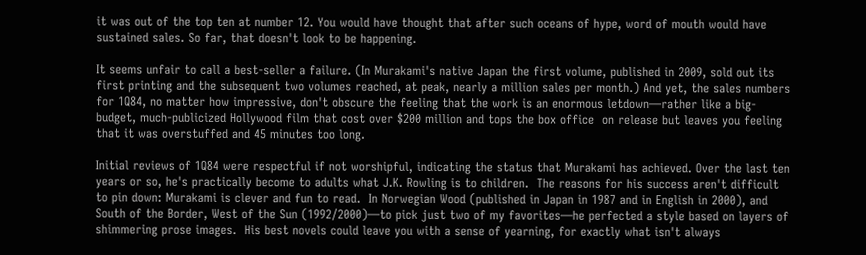it was out of the top ten at number 12. You would have thought that after such oceans of hype, word of mouth would have sustained sales. So far, that doesn't look to be happening.

It seems unfair to call a best-seller a failure. (In Murakami's native Japan the first volume, published in 2009, sold out its first printing and the subsequent two volumes reached, at peak, nearly a million sales per month.) And yet, the sales numbers for 1Q84, no matter how impressive, don't obscure the feeling that the work is an enormous letdown—rather like a big-budget, much-publicized Hollywood film that cost over $200 million and tops the box office  on release but leaves you feeling that it was overstuffed and 45 minutes too long.

Initial reviews of 1Q84 were respectful if not worshipful, indicating the status that Murakami has achieved. Over the last ten years or so, he's practically become to adults what J.K. Rowling is to children.  The reasons for his success aren't difficult to pin down: Murakami is clever and fun to read.  In Norwegian Wood (published in Japan in 1987 and in English in 2000), and South of the Border, West of the Sun (1992/2000)—to pick just two of my favorites—he perfected a style based on layers of shimmering prose images.  His best novels could leave you with a sense of yearning, for exactly what isn't always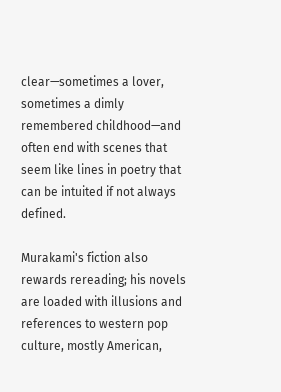clear—sometimes a lover, sometimes a dimly remembered childhood—and often end with scenes that seem like lines in poetry that can be intuited if not always defined.

Murakami's fiction also rewards rereading; his novels are loaded with illusions and references to western pop culture, mostly American,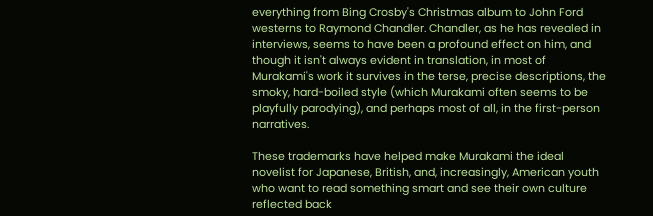everything from Bing Crosby's Christmas album to John Ford westerns to Raymond Chandler. Chandler, as he has revealed in interviews, seems to have been a profound effect on him, and though it isn't always evident in translation, in most of Murakami's work it survives in the terse, precise descriptions, the smoky, hard-boiled style (which Murakami often seems to be playfully parodying), and perhaps most of all, in the first-person narratives.

These trademarks have helped make Murakami the ideal novelist for Japanese, British, and, increasingly, American youth who want to read something smart and see their own culture reflected back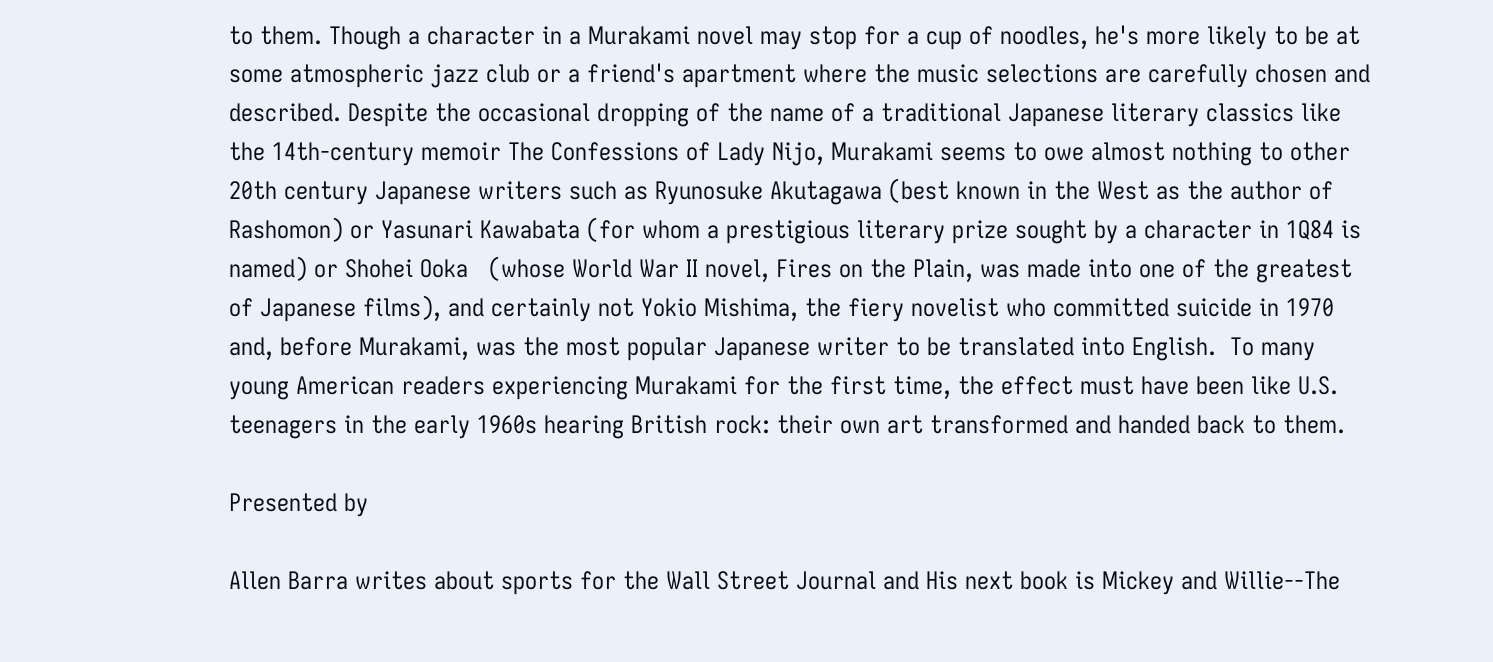to them. Though a character in a Murakami novel may stop for a cup of noodles, he's more likely to be at some atmospheric jazz club or a friend's apartment where the music selections are carefully chosen and described. Despite the occasional dropping of the name of a traditional Japanese literary classics like the 14th-century memoir The Confessions of Lady Nijo, Murakami seems to owe almost nothing to other 20th century Japanese writers such as Ryunosuke Akutagawa (best known in the West as the author of Rashomon) or Yasunari Kawabata (for whom a prestigious literary prize sought by a character in 1Q84 is named) or Shohei Ooka   (whose World War II novel, Fires on the Plain, was made into one of the greatest of Japanese films), and certainly not Yokio Mishima, the fiery novelist who committed suicide in 1970 and, before Murakami, was the most popular Japanese writer to be translated into English.  To many young American readers experiencing Murakami for the first time, the effect must have been like U.S. teenagers in the early 1960s hearing British rock: their own art transformed and handed back to them.

Presented by

Allen Barra writes about sports for the Wall Street Journal and His next book is Mickey and Willie--The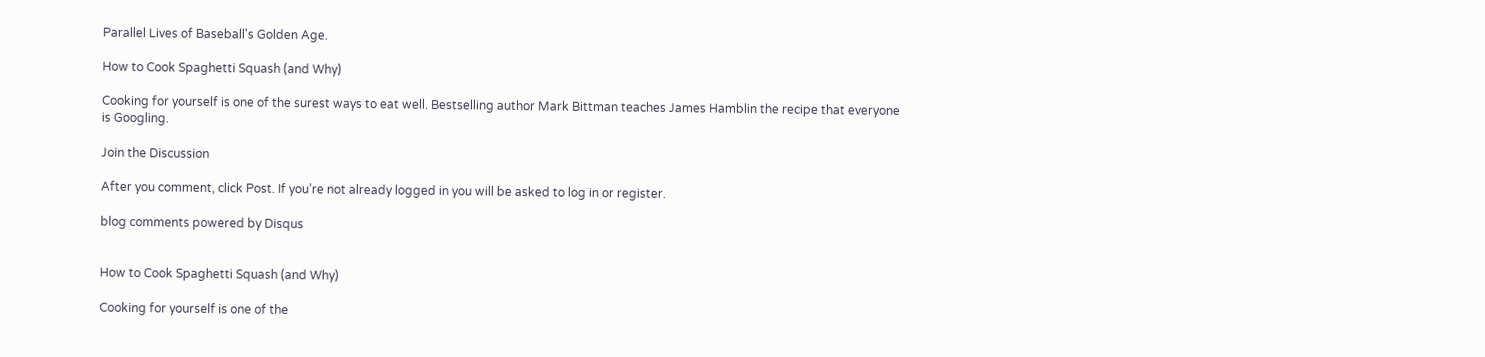Parallel Lives of Baseball's Golden Age.

How to Cook Spaghetti Squash (and Why)

Cooking for yourself is one of the surest ways to eat well. Bestselling author Mark Bittman teaches James Hamblin the recipe that everyone is Googling.

Join the Discussion

After you comment, click Post. If you’re not already logged in you will be asked to log in or register.

blog comments powered by Disqus


How to Cook Spaghetti Squash (and Why)

Cooking for yourself is one of the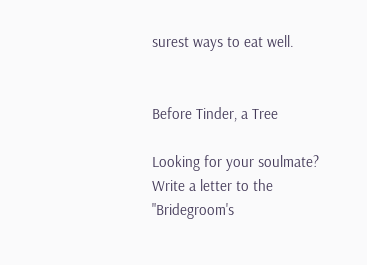surest ways to eat well.


Before Tinder, a Tree

Looking for your soulmate? Write a letter to the "Bridegroom's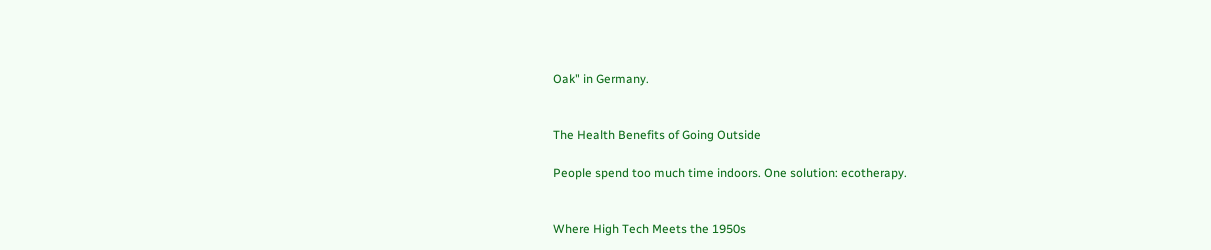Oak" in Germany.


The Health Benefits of Going Outside

People spend too much time indoors. One solution: ecotherapy.


Where High Tech Meets the 1950s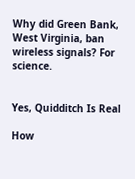Why did Green Bank, West Virginia, ban wireless signals? For science.


Yes, Quidditch Is Real

How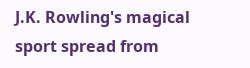J.K. Rowling's magical sport spread from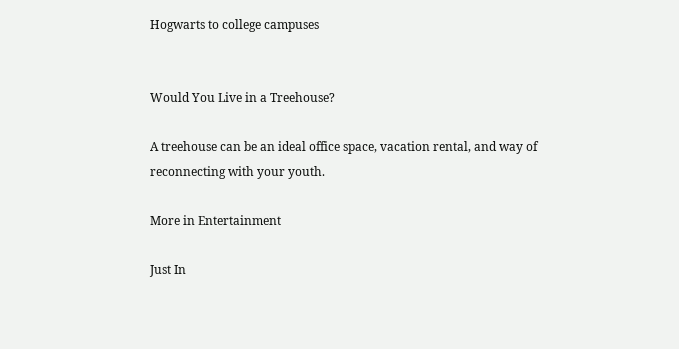Hogwarts to college campuses


Would You Live in a Treehouse?

A treehouse can be an ideal office space, vacation rental, and way of reconnecting with your youth.

More in Entertainment

Just In